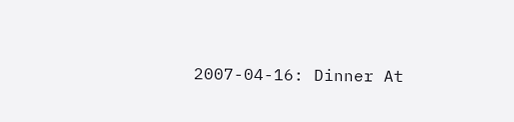2007-04-16: Dinner At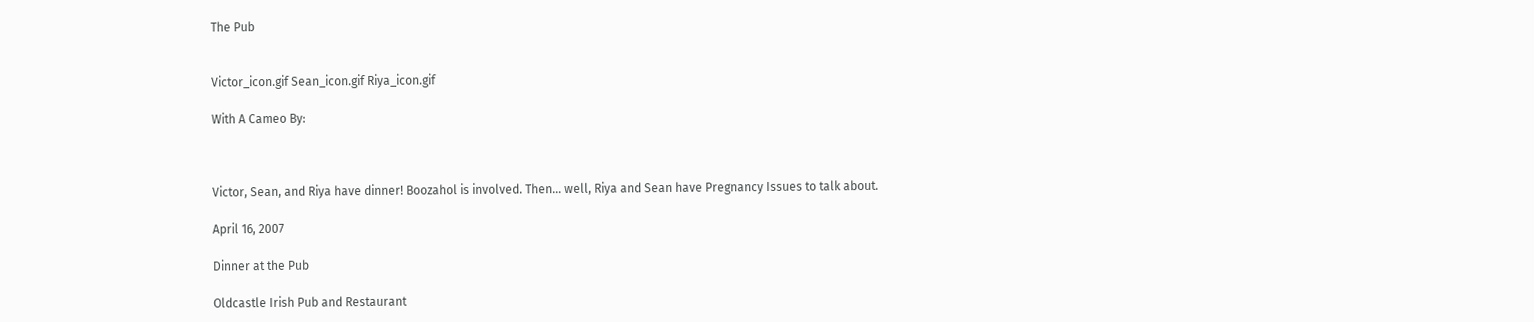The Pub


Victor_icon.gif Sean_icon.gif Riya_icon.gif

With A Cameo By:



Victor, Sean, and Riya have dinner! Boozahol is involved. Then… well, Riya and Sean have Pregnancy Issues to talk about.

April 16, 2007

Dinner at the Pub

Oldcastle Irish Pub and Restaurant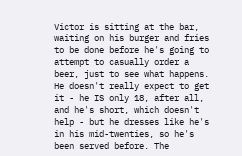Victor is sitting at the bar, waiting on his burger and fries to be done before he's going to attempt to casually order a beer, just to see what happens. He doesn't really expect to get it - he IS only 18, after all, and he's short, which doesn't help - but he dresses like he's in his mid-twenties, so he's been served before. The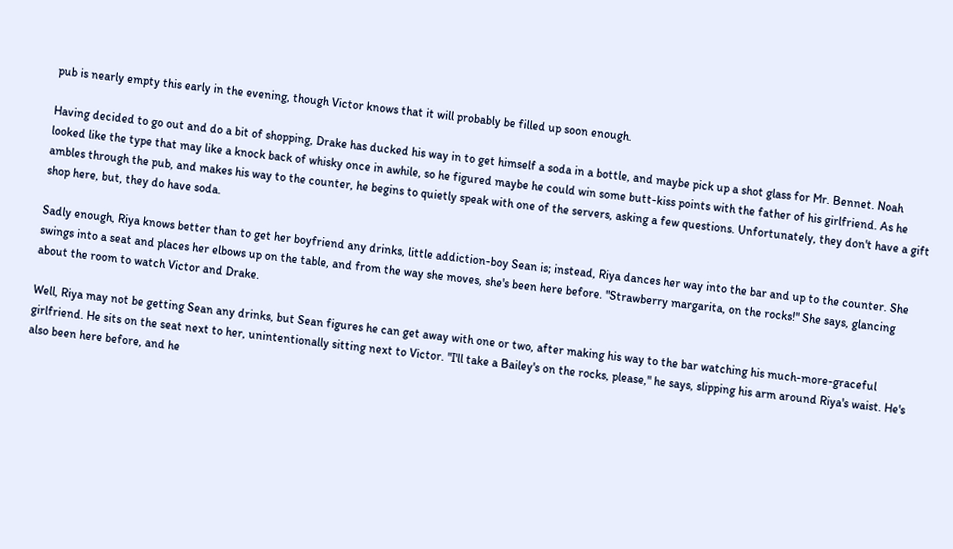pub is nearly empty this early in the evening, though Victor knows that it will probably be filled up soon enough.

Having decided to go out and do a bit of shopping, Drake has ducked his way in to get himself a soda in a bottle, and maybe pick up a shot glass for Mr. Bennet. Noah looked like the type that may like a knock back of whisky once in awhile, so he figured maybe he could win some butt-kiss points with the father of his girlfriend. As he ambles through the pub, and makes his way to the counter, he begins to quietly speak with one of the servers, asking a few questions. Unfortunately, they don't have a gift shop here, but, they do have soda.

Sadly enough, Riya knows better than to get her boyfriend any drinks, little addiction-boy Sean is; instead, Riya dances her way into the bar and up to the counter. She swings into a seat and places her elbows up on the table, and from the way she moves, she's been here before. "Strawberry margarita, on the rocks!" She says, glancing about the room to watch Victor and Drake.

Well, Riya may not be getting Sean any drinks, but Sean figures he can get away with one or two, after making his way to the bar watching his much-more-graceful girlfriend. He sits on the seat next to her, unintentionally sitting next to Victor. "I'll take a Bailey's on the rocks, please," he says, slipping his arm around Riya's waist. He's also been here before, and he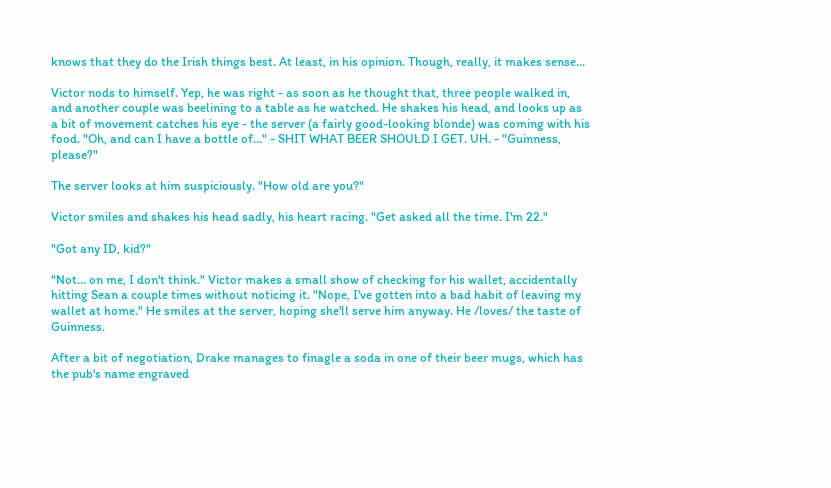knows that they do the Irish things best. At least, in his opinion. Though, really, it makes sense…

Victor nods to himself. Yep, he was right - as soon as he thought that, three people walked in, and another couple was beelining to a table as he watched. He shakes his head, and looks up as a bit of movement catches his eye - the server (a fairly good-looking blonde) was coming with his food. "Oh, and can I have a bottle of…" - SHIT WHAT BEER SHOULD I GET. UH. - "Guinness, please?"

The server looks at him suspiciously. "How old are you?"

Victor smiles and shakes his head sadly, his heart racing. "Get asked all the time. I'm 22."

"Got any ID, kid?"

"Not… on me, I don't think." Victor makes a small show of checking for his wallet, accidentally hitting Sean a couple times without noticing it. "Nope, I've gotten into a bad habit of leaving my wallet at home." He smiles at the server, hoping she'll serve him anyway. He /loves/ the taste of Guinness.

After a bit of negotiation, Drake manages to finagle a soda in one of their beer mugs, which has the pub's name engraved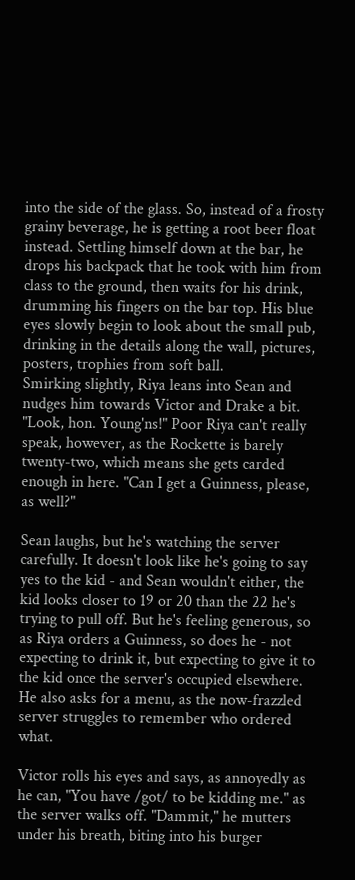into the side of the glass. So, instead of a frosty grainy beverage, he is getting a root beer float instead. Settling himself down at the bar, he drops his backpack that he took with him from class to the ground, then waits for his drink, drumming his fingers on the bar top. His blue eyes slowly begin to look about the small pub, drinking in the details along the wall, pictures, posters, trophies from soft ball.
Smirking slightly, Riya leans into Sean and nudges him towards Victor and Drake a bit. "Look, hon. Young'ns!" Poor Riya can't really speak, however, as the Rockette is barely twenty-two, which means she gets carded enough in here. "Can I get a Guinness, please, as well?"

Sean laughs, but he's watching the server carefully. It doesn't look like he's going to say yes to the kid - and Sean wouldn't either, the kid looks closer to 19 or 20 than the 22 he's trying to pull off. But he's feeling generous, so as Riya orders a Guinness, so does he - not expecting to drink it, but expecting to give it to the kid once the server's occupied elsewhere. He also asks for a menu, as the now-frazzled server struggles to remember who ordered what.

Victor rolls his eyes and says, as annoyedly as he can, "You have /got/ to be kidding me." as the server walks off. "Dammit," he mutters under his breath, biting into his burger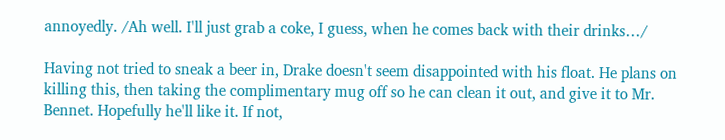annoyedly. /Ah well. I'll just grab a coke, I guess, when he comes back with their drinks…/

Having not tried to sneak a beer in, Drake doesn't seem disappointed with his float. He plans on killing this, then taking the complimentary mug off so he can clean it out, and give it to Mr. Bennet. Hopefully he'll like it. If not,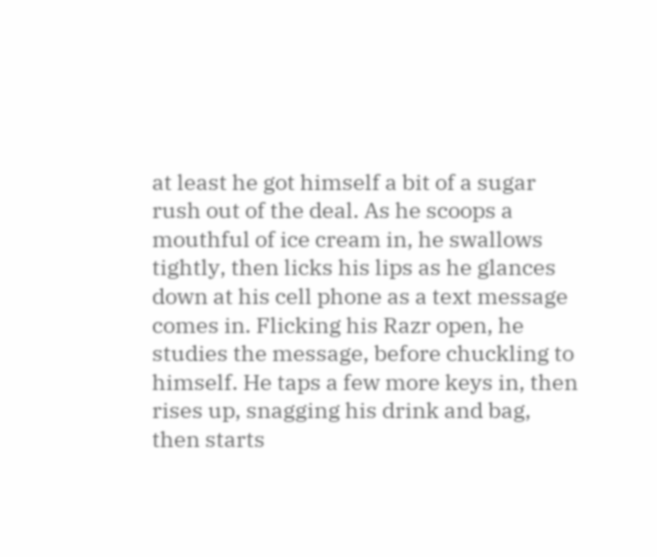at least he got himself a bit of a sugar rush out of the deal. As he scoops a mouthful of ice cream in, he swallows tightly, then licks his lips as he glances down at his cell phone as a text message comes in. Flicking his Razr open, he studies the message, before chuckling to himself. He taps a few more keys in, then rises up, snagging his drink and bag, then starts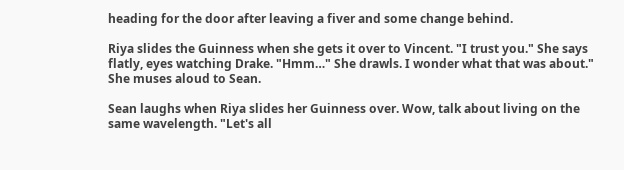heading for the door after leaving a fiver and some change behind.

Riya slides the Guinness when she gets it over to Vincent. "I trust you." She says flatly, eyes watching Drake. "Hmm…" She drawls. I wonder what that was about." She muses aloud to Sean.

Sean laughs when Riya slides her Guinness over. Wow, talk about living on the same wavelength. "Let's all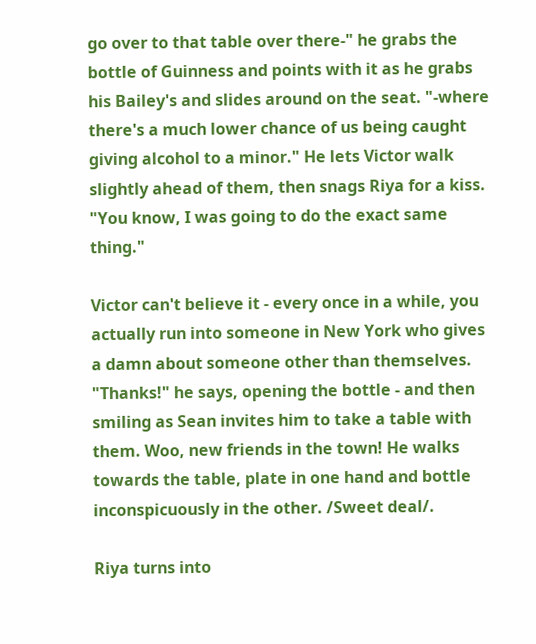go over to that table over there-" he grabs the bottle of Guinness and points with it as he grabs his Bailey's and slides around on the seat. "-where there's a much lower chance of us being caught giving alcohol to a minor." He lets Victor walk slightly ahead of them, then snags Riya for a kiss. "You know, I was going to do the exact same thing."

Victor can't believe it - every once in a while, you actually run into someone in New York who gives a damn about someone other than themselves. "Thanks!" he says, opening the bottle - and then smiling as Sean invites him to take a table with them. Woo, new friends in the town! He walks towards the table, plate in one hand and bottle inconspicuously in the other. /Sweet deal/.

Riya turns into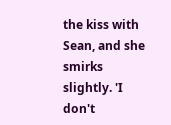the kiss with Sean, and she smirks slightly. 'I don't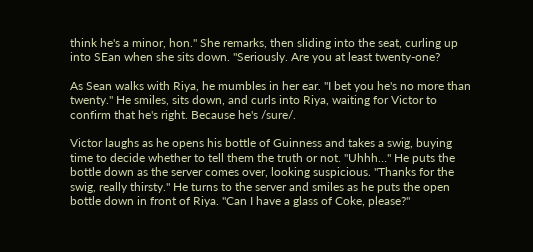think he's a minor, hon." She remarks, then sliding into the seat, curling up into SEan when she sits down. "Seriously. Are you at least twenty-one?

As Sean walks with Riya, he mumbles in her ear. "I bet you he's no more than twenty." He smiles, sits down, and curls into Riya, waiting for Victor to confirm that he's right. Because he's /sure/.

Victor laughs as he opens his bottle of Guinness and takes a swig, buying time to decide whether to tell them the truth or not. "Uhhh…" He puts the bottle down as the server comes over, looking suspicious. "Thanks for the swig, really thirsty." He turns to the server and smiles as he puts the open bottle down in front of Riya. "Can I have a glass of Coke, please?"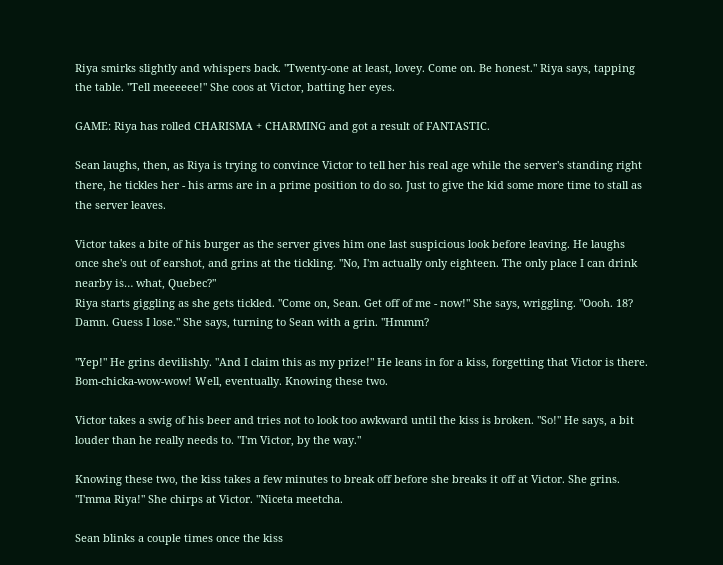Riya smirks slightly and whispers back. "Twenty-one at least, lovey. Come on. Be honest." Riya says, tapping the table. "Tell meeeeee!" She coos at Victor, batting her eyes.

GAME: Riya has rolled CHARISMA + CHARMING and got a result of FANTASTIC.

Sean laughs, then, as Riya is trying to convince Victor to tell her his real age while the server's standing right there, he tickles her - his arms are in a prime position to do so. Just to give the kid some more time to stall as the server leaves.

Victor takes a bite of his burger as the server gives him one last suspicious look before leaving. He laughs once she's out of earshot, and grins at the tickling. "No, I'm actually only eighteen. The only place I can drink nearby is… what, Quebec?"
Riya starts giggling as she gets tickled. "Come on, Sean. Get off of me - now!" She says, wriggling. "Oooh. 18? Damn. Guess I lose." She says, turning to Sean with a grin. "Hmmm?

"Yep!" He grins devilishly. "And I claim this as my prize!" He leans in for a kiss, forgetting that Victor is there. Bom-chicka-wow-wow! Well, eventually. Knowing these two.

Victor takes a swig of his beer and tries not to look too awkward until the kiss is broken. "So!" He says, a bit louder than he really needs to. "I'm Victor, by the way."

Knowing these two, the kiss takes a few minutes to break off before she breaks it off at Victor. She grins. "I'mma Riya!" She chirps at Victor. "Niceta meetcha.

Sean blinks a couple times once the kiss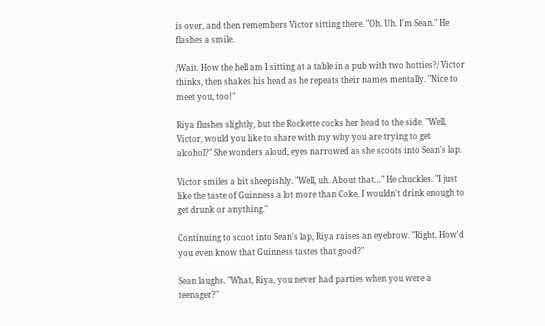is over, and then remembers Victor sitting there. "Oh. Uh. I'm Sean." He flashes a smile.

/Wait. How the hell am I sitting at a table in a pub with two hotties?/ Victor thinks, then shakes his head as he repeats their names mentally. "Nice to meet you, too!"

Riya flushes slightly, but the Rockette cocks her head to the side. "Well, Victor, would you like to share with my why you are trying to get alcohol?" She wonders aloud, eyes narrowed as she scoots into Sean's lap.

Victor smiles a bit sheepishly. "Well, uh. About that…" He chuckles. "I just like the taste of Guinness a lot more than Coke. I wouldn't drink enough to get drunk or anything."

Continuing to scoot into Sean's lap, Riya raises an eyebrow. "Right. How'd you even know that Guinness tastes that good?"

Sean laughs. "What, Riya, you never had parties when you were a teenager?"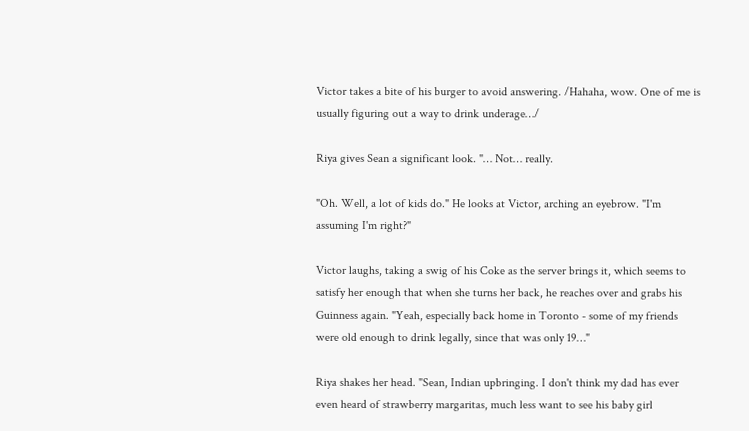Victor takes a bite of his burger to avoid answering. /Hahaha, wow. One of me is usually figuring out a way to drink underage…/

Riya gives Sean a significant look. "… Not… really.

"Oh. Well, a lot of kids do." He looks at Victor, arching an eyebrow. "I'm assuming I'm right?"

Victor laughs, taking a swig of his Coke as the server brings it, which seems to satisfy her enough that when she turns her back, he reaches over and grabs his Guinness again. "Yeah, especially back home in Toronto - some of my friends were old enough to drink legally, since that was only 19…"

Riya shakes her head. "Sean, Indian upbringing. I don't think my dad has ever even heard of strawberry margaritas, much less want to see his baby girl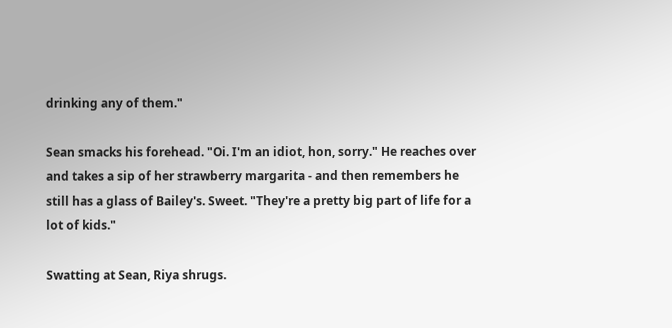drinking any of them."

Sean smacks his forehead. "Oi. I'm an idiot, hon, sorry." He reaches over and takes a sip of her strawberry margarita - and then remembers he still has a glass of Bailey's. Sweet. "They're a pretty big part of life for a lot of kids."

Swatting at Sean, Riya shrugs.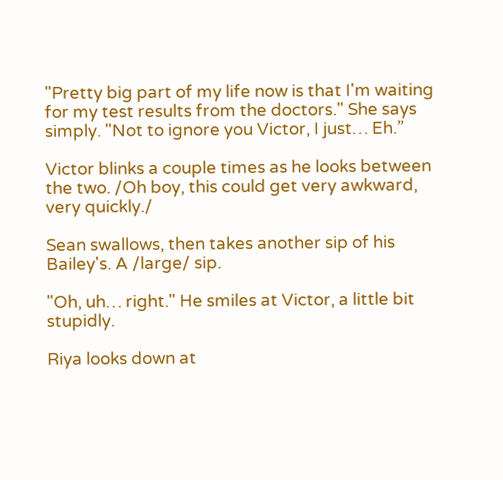"Pretty big part of my life now is that I'm waiting for my test results from the doctors." She says simply. "Not to ignore you Victor, I just… Eh.”

Victor blinks a couple times as he looks between the two. /Oh boy, this could get very awkward, very quickly./

Sean swallows, then takes another sip of his Bailey's. A /large/ sip.

"Oh, uh… right." He smiles at Victor, a little bit stupidly.

Riya looks down at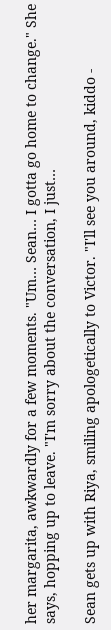her margarita, awkwardly for a few moments. "Um… Sean… I gotta go home to change." She says, hopping up to leave. "I'm sorry about the conversation, I just…

Sean gets up with Riya, smiling apologetically to Victor. "I'll see you around, kiddo -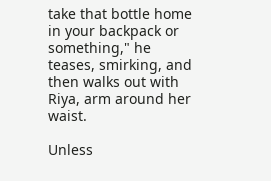take that bottle home in your backpack or something," he teases, smirking, and then walks out with Riya, arm around her waist.

Unless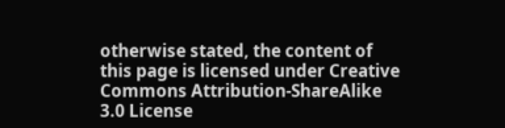otherwise stated, the content of this page is licensed under Creative Commons Attribution-ShareAlike 3.0 License